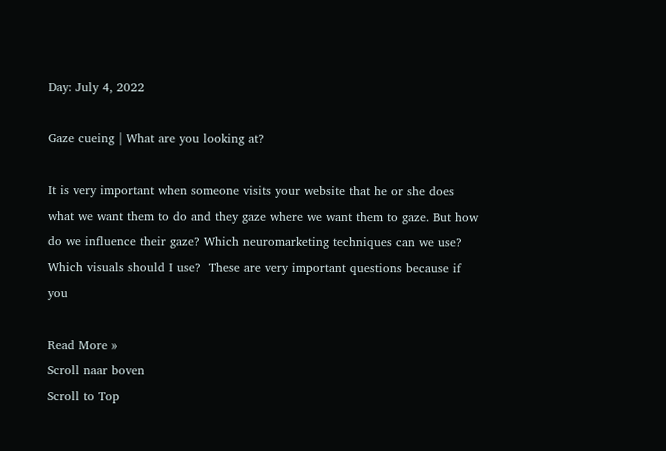Day: July 4, 2022

Gaze cueing | What are you looking at?

It is very important when someone visits your website that he or she does what we want them to do and they gaze where we want them to gaze. But how do we influence their gaze? Which neuromarketing techniques can we use? Which visuals should I use?  These are very important questions because if you

Read More »
Scroll naar boven
Scroll to Top